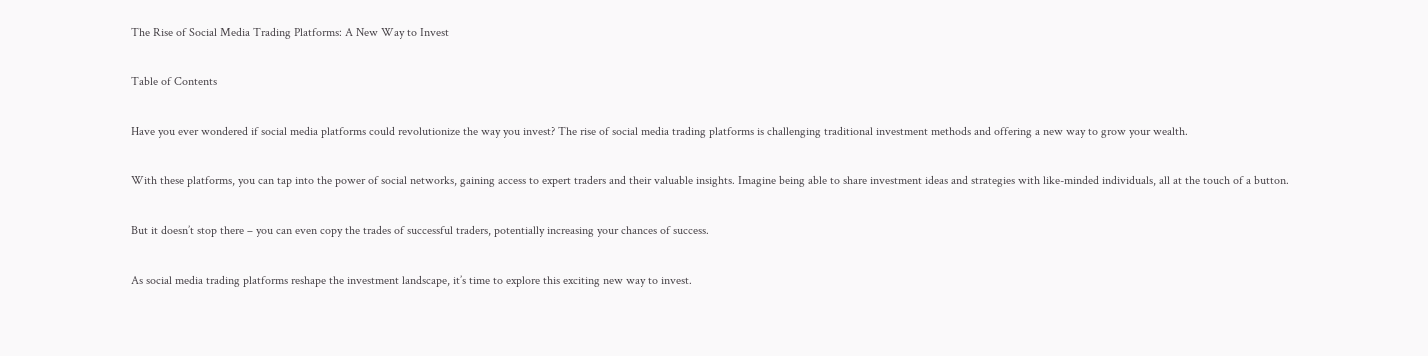The Rise of Social Media Trading Platforms: A New Way to Invest

Table of Contents

Have you ever wondered if social media platforms could revolutionize the way you invest? The rise of social media trading platforms is challenging traditional investment methods and offering a new way to grow your wealth.

With these platforms, you can tap into the power of social networks, gaining access to expert traders and their valuable insights. Imagine being able to share investment ideas and strategies with like-minded individuals, all at the touch of a button.

But it doesn’t stop there – you can even copy the trades of successful traders, potentially increasing your chances of success.

As social media trading platforms reshape the investment landscape, it’s time to explore this exciting new way to invest.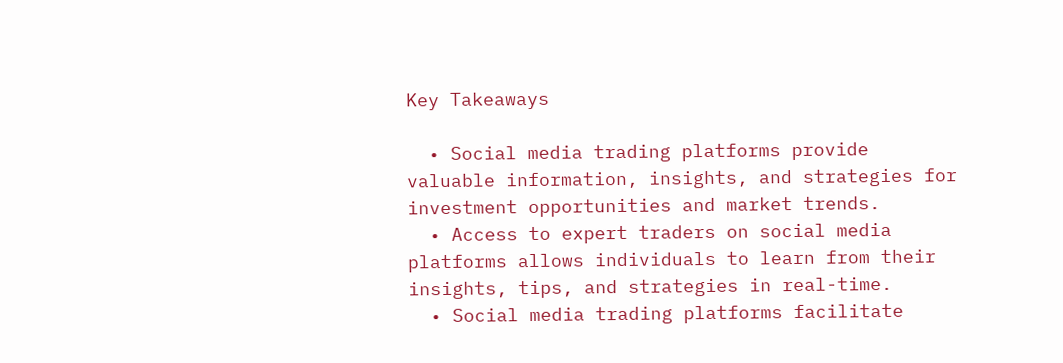Key Takeaways

  • Social media trading platforms provide valuable information, insights, and strategies for investment opportunities and market trends.
  • Access to expert traders on social media platforms allows individuals to learn from their insights, tips, and strategies in real-time.
  • Social media trading platforms facilitate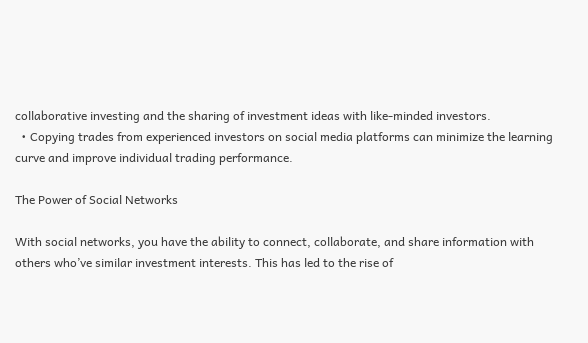collaborative investing and the sharing of investment ideas with like-minded investors.
  • Copying trades from experienced investors on social media platforms can minimize the learning curve and improve individual trading performance.

The Power of Social Networks

With social networks, you have the ability to connect, collaborate, and share information with others who’ve similar investment interests. This has led to the rise of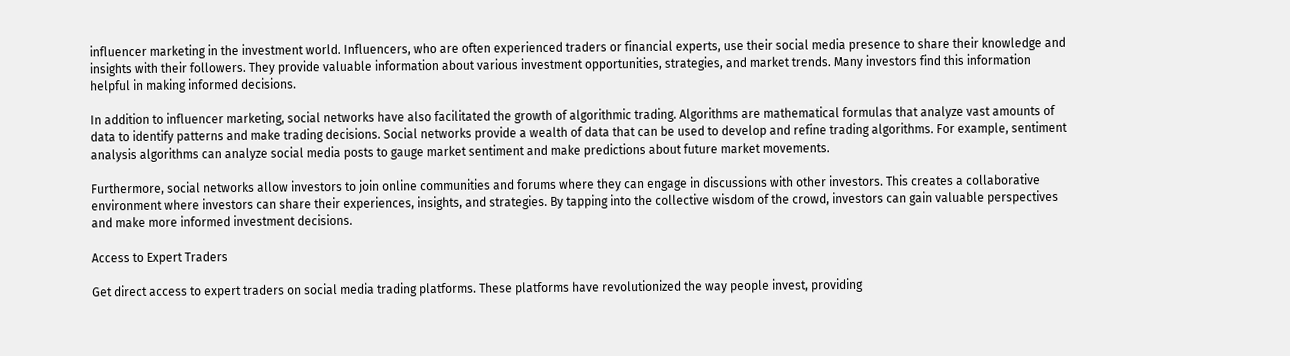influencer marketing in the investment world. Influencers, who are often experienced traders or financial experts, use their social media presence to share their knowledge and insights with their followers. They provide valuable information about various investment opportunities, strategies, and market trends. Many investors find this information helpful in making informed decisions.

In addition to influencer marketing, social networks have also facilitated the growth of algorithmic trading. Algorithms are mathematical formulas that analyze vast amounts of data to identify patterns and make trading decisions. Social networks provide a wealth of data that can be used to develop and refine trading algorithms. For example, sentiment analysis algorithms can analyze social media posts to gauge market sentiment and make predictions about future market movements.

Furthermore, social networks allow investors to join online communities and forums where they can engage in discussions with other investors. This creates a collaborative environment where investors can share their experiences, insights, and strategies. By tapping into the collective wisdom of the crowd, investors can gain valuable perspectives and make more informed investment decisions.

Access to Expert Traders

Get direct access to expert traders on social media trading platforms. These platforms have revolutionized the way people invest, providing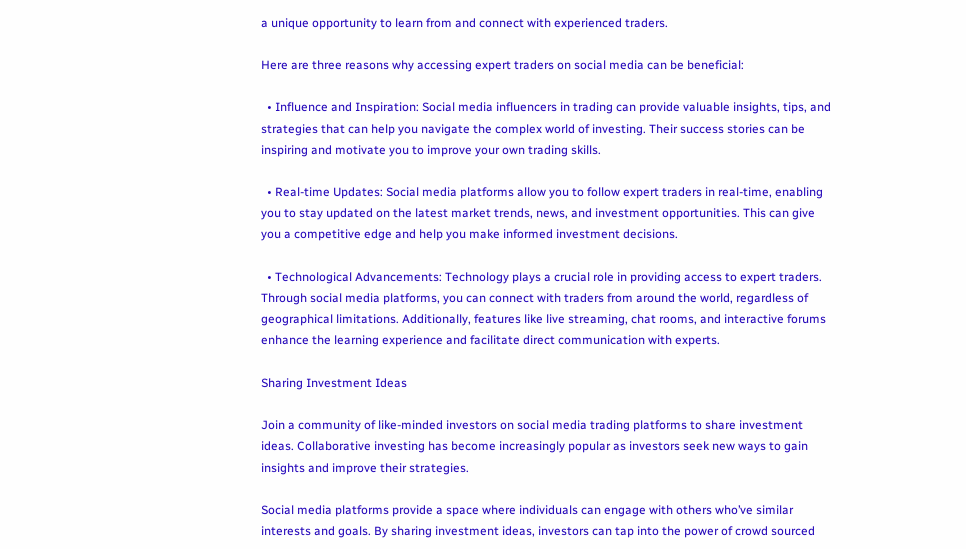a unique opportunity to learn from and connect with experienced traders.

Here are three reasons why accessing expert traders on social media can be beneficial:

  • Influence and Inspiration: Social media influencers in trading can provide valuable insights, tips, and strategies that can help you navigate the complex world of investing. Their success stories can be inspiring and motivate you to improve your own trading skills.

  • Real-time Updates: Social media platforms allow you to follow expert traders in real-time, enabling you to stay updated on the latest market trends, news, and investment opportunities. This can give you a competitive edge and help you make informed investment decisions.

  • Technological Advancements: Technology plays a crucial role in providing access to expert traders. Through social media platforms, you can connect with traders from around the world, regardless of geographical limitations. Additionally, features like live streaming, chat rooms, and interactive forums enhance the learning experience and facilitate direct communication with experts.

Sharing Investment Ideas

Join a community of like-minded investors on social media trading platforms to share investment ideas. Collaborative investing has become increasingly popular as investors seek new ways to gain insights and improve their strategies.

Social media platforms provide a space where individuals can engage with others who’ve similar interests and goals. By sharing investment ideas, investors can tap into the power of crowd sourced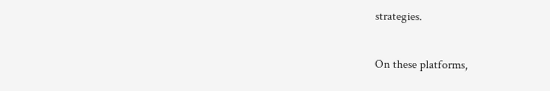strategies.

On these platforms,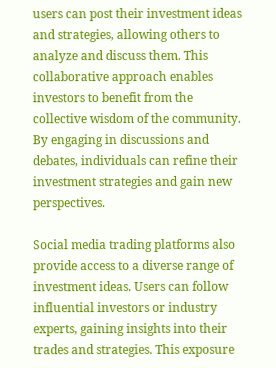users can post their investment ideas and strategies, allowing others to analyze and discuss them. This collaborative approach enables investors to benefit from the collective wisdom of the community. By engaging in discussions and debates, individuals can refine their investment strategies and gain new perspectives.

Social media trading platforms also provide access to a diverse range of investment ideas. Users can follow influential investors or industry experts, gaining insights into their trades and strategies. This exposure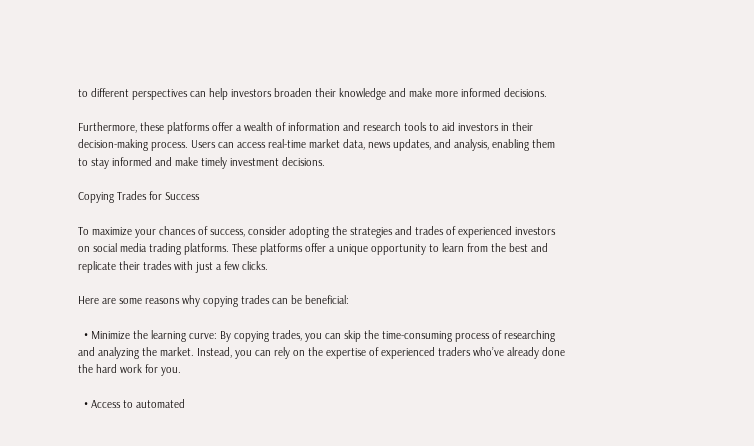to different perspectives can help investors broaden their knowledge and make more informed decisions.

Furthermore, these platforms offer a wealth of information and research tools to aid investors in their decision-making process. Users can access real-time market data, news updates, and analysis, enabling them to stay informed and make timely investment decisions.

Copying Trades for Success

To maximize your chances of success, consider adopting the strategies and trades of experienced investors on social media trading platforms. These platforms offer a unique opportunity to learn from the best and replicate their trades with just a few clicks.

Here are some reasons why copying trades can be beneficial:

  • Minimize the learning curve: By copying trades, you can skip the time-consuming process of researching and analyzing the market. Instead, you can rely on the expertise of experienced traders who’ve already done the hard work for you.

  • Access to automated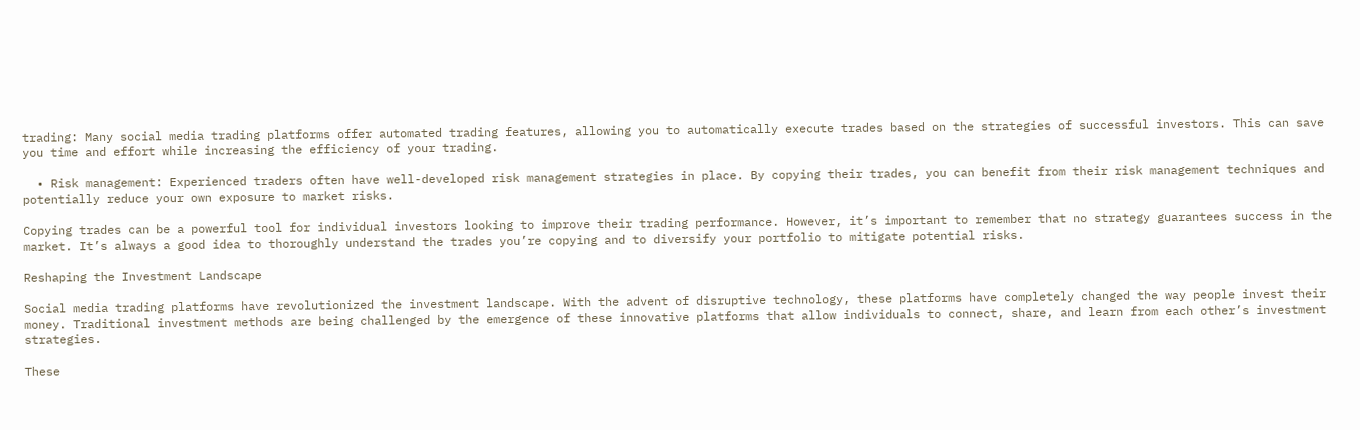trading: Many social media trading platforms offer automated trading features, allowing you to automatically execute trades based on the strategies of successful investors. This can save you time and effort while increasing the efficiency of your trading.

  • Risk management: Experienced traders often have well-developed risk management strategies in place. By copying their trades, you can benefit from their risk management techniques and potentially reduce your own exposure to market risks.

Copying trades can be a powerful tool for individual investors looking to improve their trading performance. However, it’s important to remember that no strategy guarantees success in the market. It’s always a good idea to thoroughly understand the trades you’re copying and to diversify your portfolio to mitigate potential risks.

Reshaping the Investment Landscape

Social media trading platforms have revolutionized the investment landscape. With the advent of disruptive technology, these platforms have completely changed the way people invest their money. Traditional investment methods are being challenged by the emergence of these innovative platforms that allow individuals to connect, share, and learn from each other’s investment strategies.

These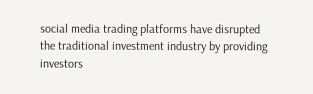social media trading platforms have disrupted the traditional investment industry by providing investors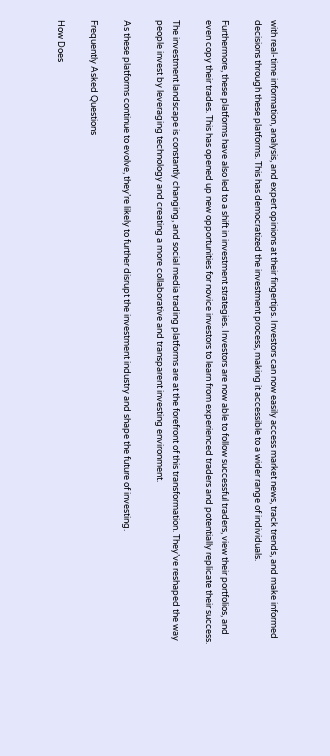with real-time information, analysis, and expert opinions at their fingertips. Investors can now easily access market news, track trends, and make informed decisions through these platforms. This has democratized the investment process, making it accessible to a wider range of individuals.

Furthermore, these platforms have also led to a shift in investment strategies. Investors are now able to follow successful traders, view their portfolios, and even copy their trades. This has opened up new opportunities for novice investors to learn from experienced traders and potentially replicate their success.

The investment landscape is constantly changing, and social media trading platforms are at the forefront of this transformation. They’ve reshaped the way people invest by leveraging technology and creating a more collaborative and transparent investing environment.

As these platforms continue to evolve, they’re likely to further disrupt the investment industry and shape the future of investing.

Frequently Asked Questions

How Does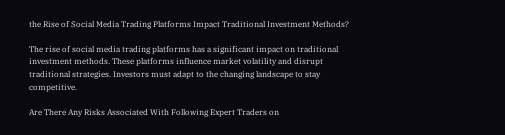the Rise of Social Media Trading Platforms Impact Traditional Investment Methods?

The rise of social media trading platforms has a significant impact on traditional investment methods. These platforms influence market volatility and disrupt traditional strategies. Investors must adapt to the changing landscape to stay competitive.

Are There Any Risks Associated With Following Expert Traders on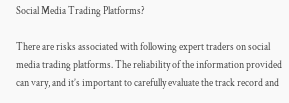Social Media Trading Platforms?

There are risks associated with following expert traders on social media trading platforms. The reliability of the information provided can vary, and it’s important to carefully evaluate the track record and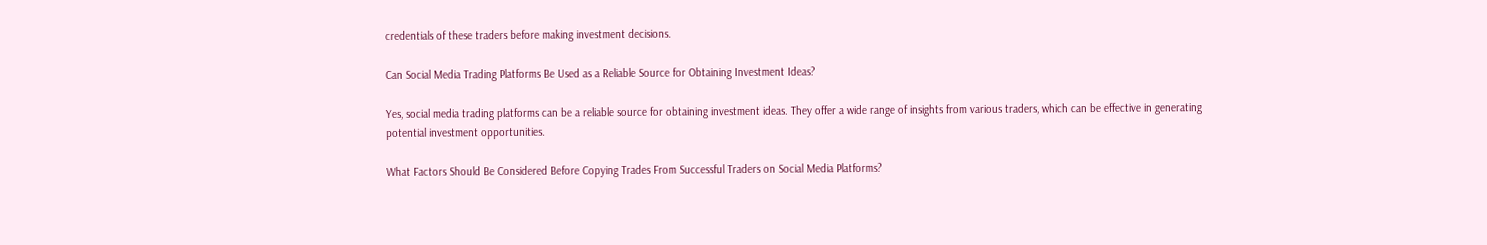credentials of these traders before making investment decisions.

Can Social Media Trading Platforms Be Used as a Reliable Source for Obtaining Investment Ideas?

Yes, social media trading platforms can be a reliable source for obtaining investment ideas. They offer a wide range of insights from various traders, which can be effective in generating potential investment opportunities.

What Factors Should Be Considered Before Copying Trades From Successful Traders on Social Media Platforms?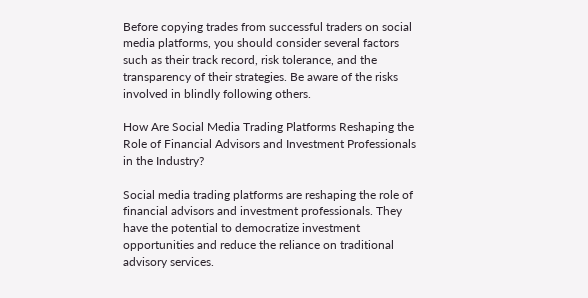Before copying trades from successful traders on social media platforms, you should consider several factors such as their track record, risk tolerance, and the transparency of their strategies. Be aware of the risks involved in blindly following others.

How Are Social Media Trading Platforms Reshaping the Role of Financial Advisors and Investment Professionals in the Industry?

Social media trading platforms are reshaping the role of financial advisors and investment professionals. They have the potential to democratize investment opportunities and reduce the reliance on traditional advisory services.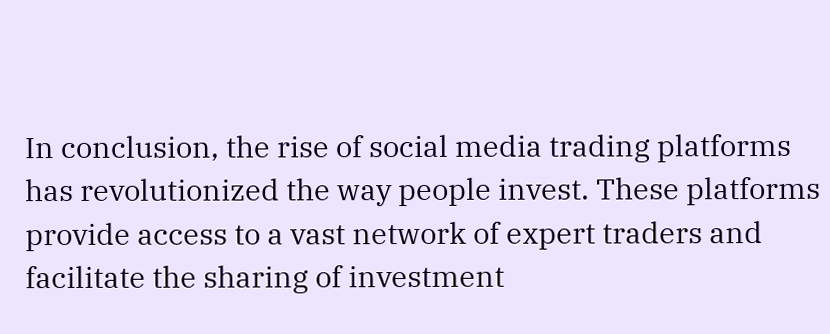In conclusion, the rise of social media trading platforms has revolutionized the way people invest. These platforms provide access to a vast network of expert traders and facilitate the sharing of investment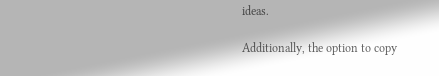ideas.

Additionally, the option to copy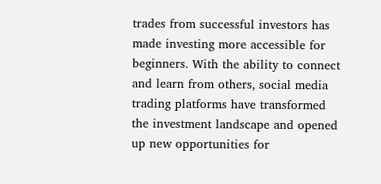trades from successful investors has made investing more accessible for beginners. With the ability to connect and learn from others, social media trading platforms have transformed the investment landscape and opened up new opportunities for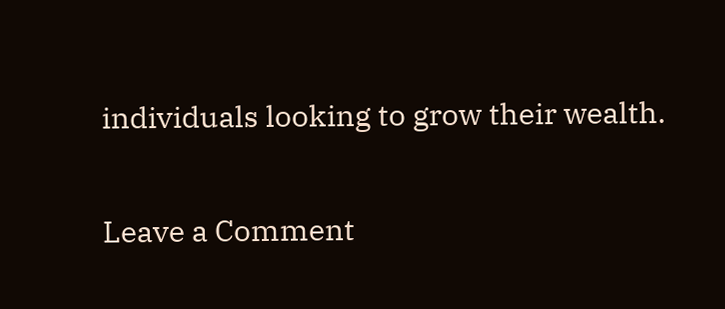individuals looking to grow their wealth.

Leave a Comment